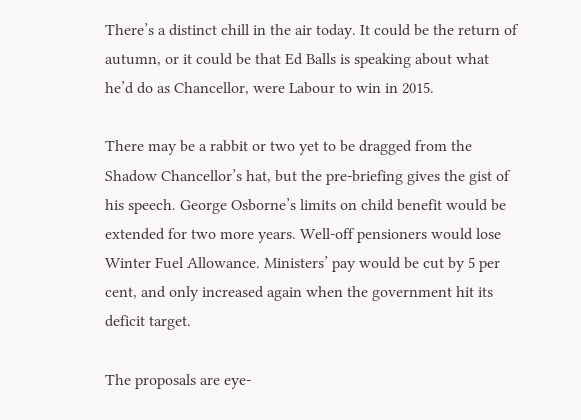There’s a distinct chill in the air today. It could be the return of autumn, or it could be that Ed Balls is speaking about what he’d do as Chancellor, were Labour to win in 2015.

There may be a rabbit or two yet to be dragged from the Shadow Chancellor’s hat, but the pre-briefing gives the gist of his speech. George Osborne’s limits on child benefit would be extended for two more years. Well-off pensioners would lose Winter Fuel Allowance. Ministers’ pay would be cut by 5 per cent, and only increased again when the government hit its deficit target.

The proposals are eye-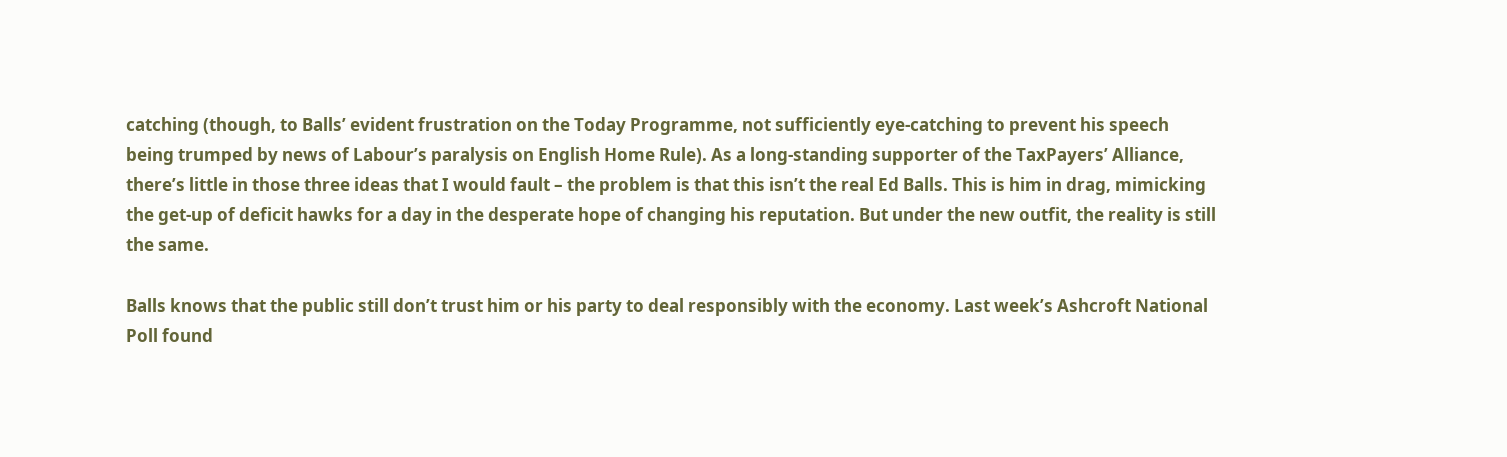catching (though, to Balls’ evident frustration on the Today Programme, not sufficiently eye-catching to prevent his speech being trumped by news of Labour’s paralysis on English Home Rule). As a long-standing supporter of the TaxPayers’ Alliance, there’s little in those three ideas that I would fault – the problem is that this isn’t the real Ed Balls. This is him in drag, mimicking the get-up of deficit hawks for a day in the desperate hope of changing his reputation. But under the new outfit, the reality is still the same.

Balls knows that the public still don’t trust him or his party to deal responsibly with the economy. Last week’s Ashcroft National Poll found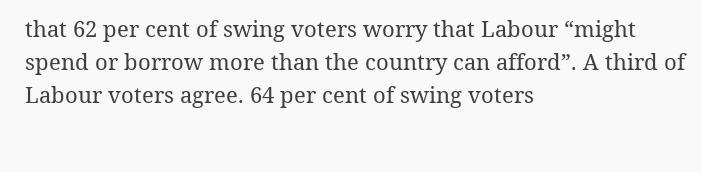that 62 per cent of swing voters worry that Labour “might spend or borrow more than the country can afford”. A third of Labour voters agree. 64 per cent of swing voters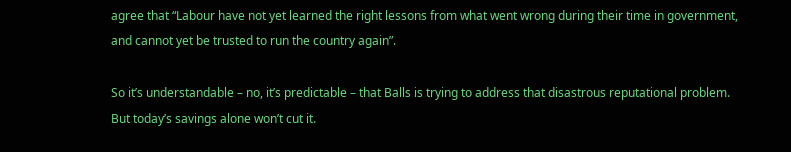agree that “Labour have not yet learned the right lessons from what went wrong during their time in government, and cannot yet be trusted to run the country again”.

So it’s understandable – no, it’s predictable – that Balls is trying to address that disastrous reputational problem. But today’s savings alone won’t cut it.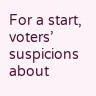For a start, voters’ suspicions about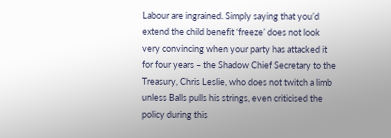Labour are ingrained. Simply saying that you’d extend the child benefit ‘freeze’ does not look very convincing when your party has attacked it for four years – the Shadow Chief Secretary to the Treasury, Chris Leslie, who does not twitch a limb unless Balls pulls his strings, even criticised the policy during this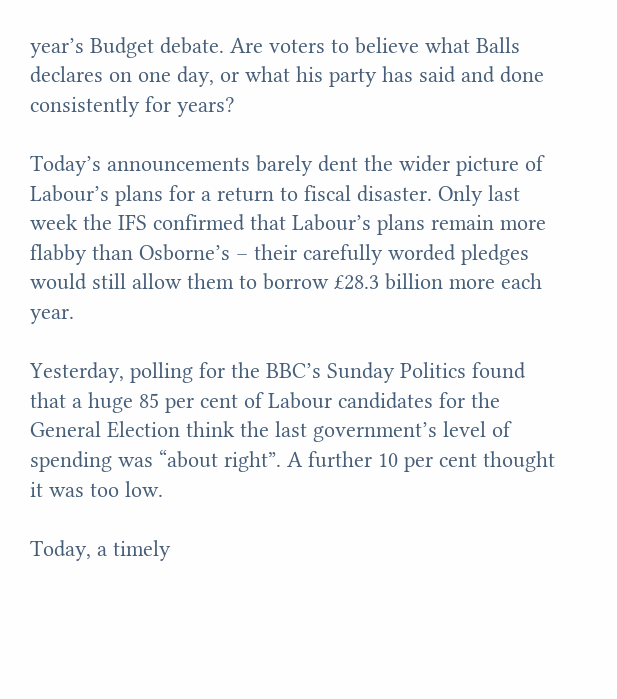year’s Budget debate. Are voters to believe what Balls declares on one day, or what his party has said and done consistently for years?

Today’s announcements barely dent the wider picture of Labour’s plans for a return to fiscal disaster. Only last week the IFS confirmed that Labour’s plans remain more flabby than Osborne’s – their carefully worded pledges would still allow them to borrow £28.3 billion more each year.

Yesterday, polling for the BBC’s Sunday Politics found that a huge 85 per cent of Labour candidates for the General Election think the last government’s level of spending was “about right”. A further 10 per cent thought it was too low.

Today, a timely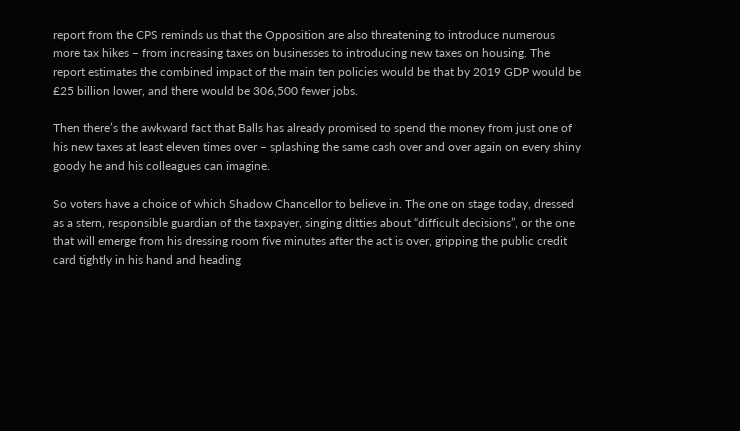report from the CPS reminds us that the Opposition are also threatening to introduce numerous more tax hikes – from increasing taxes on businesses to introducing new taxes on housing. The report estimates the combined impact of the main ten policies would be that by 2019 GDP would be £25 billion lower, and there would be 306,500 fewer jobs.

Then there’s the awkward fact that Balls has already promised to spend the money from just one of his new taxes at least eleven times over – splashing the same cash over and over again on every shiny goody he and his colleagues can imagine.

So voters have a choice of which Shadow Chancellor to believe in. The one on stage today, dressed as a stern, responsible guardian of the taxpayer, singing ditties about “difficult decisions”, or the one that will emerge from his dressing room five minutes after the act is over, gripping the public credit card tightly in his hand and heading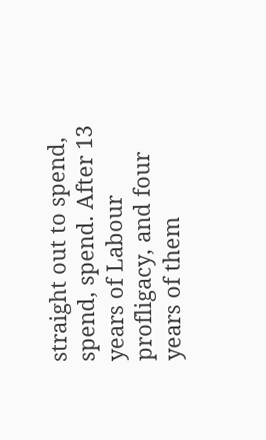straight out to spend, spend, spend. After 13 years of Labour profligacy, and four years of them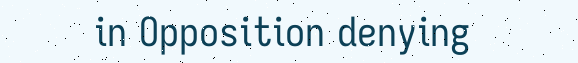in Opposition denying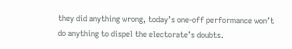they did anything wrong, today’s one-off performance won’t do anything to dispel the electorate’s doubts.